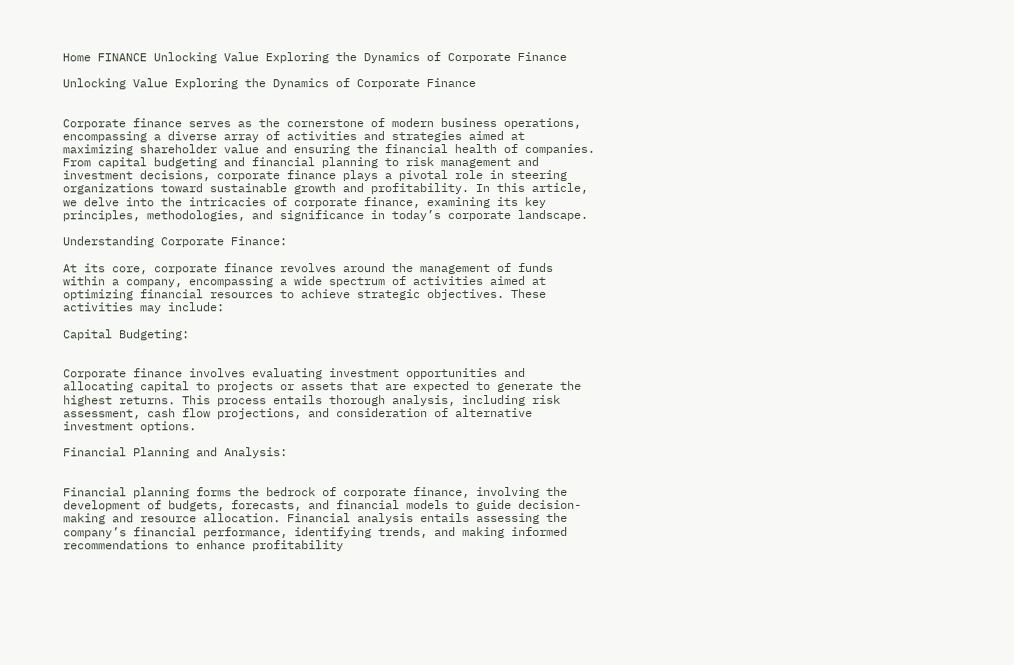Home FINANCE Unlocking Value Exploring the Dynamics of Corporate Finance

Unlocking Value Exploring the Dynamics of Corporate Finance


Corporate finance serves as the cornerstone of modern business operations, encompassing a diverse array of activities and strategies aimed at maximizing shareholder value and ensuring the financial health of companies. From capital budgeting and financial planning to risk management and investment decisions, corporate finance plays a pivotal role in steering organizations toward sustainable growth and profitability. In this article, we delve into the intricacies of corporate finance, examining its key principles, methodologies, and significance in today’s corporate landscape.

Understanding Corporate Finance:

At its core, corporate finance revolves around the management of funds within a company, encompassing a wide spectrum of activities aimed at optimizing financial resources to achieve strategic objectives. These activities may include:

Capital Budgeting:


Corporate finance involves evaluating investment opportunities and allocating capital to projects or assets that are expected to generate the highest returns. This process entails thorough analysis, including risk assessment, cash flow projections, and consideration of alternative investment options.

Financial Planning and Analysis:


Financial planning forms the bedrock of corporate finance, involving the development of budgets, forecasts, and financial models to guide decision-making and resource allocation. Financial analysis entails assessing the company’s financial performance, identifying trends, and making informed recommendations to enhance profitability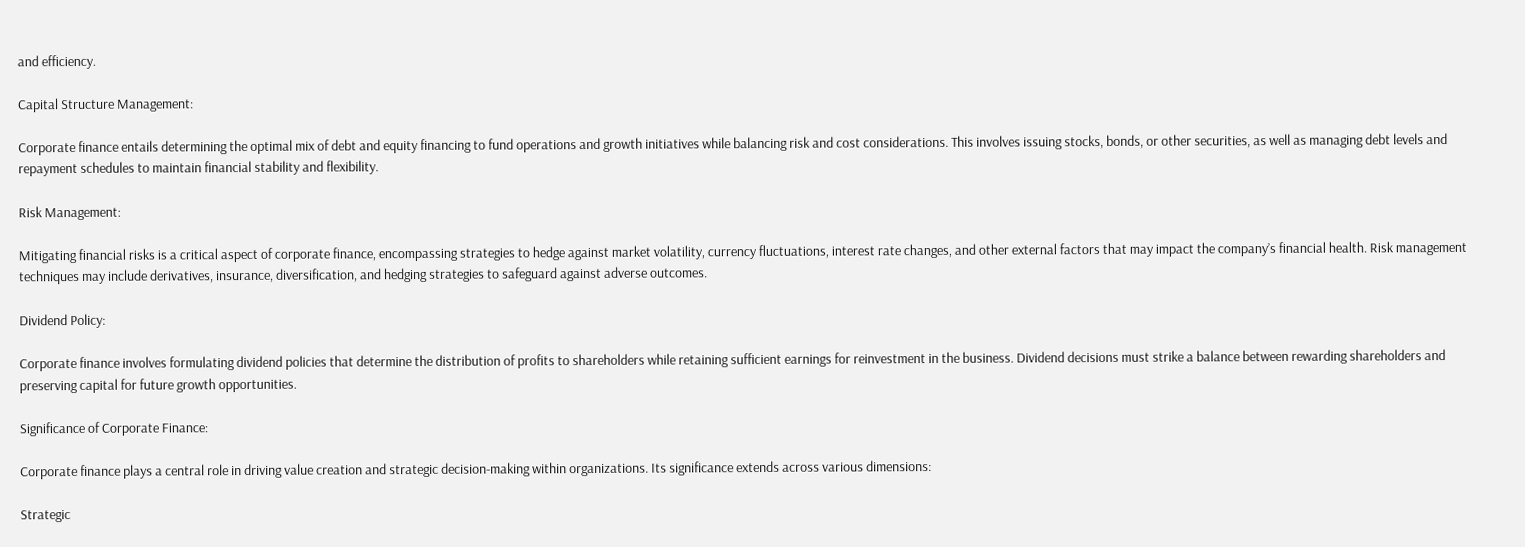and efficiency.

Capital Structure Management:

Corporate finance entails determining the optimal mix of debt and equity financing to fund operations and growth initiatives while balancing risk and cost considerations. This involves issuing stocks, bonds, or other securities, as well as managing debt levels and repayment schedules to maintain financial stability and flexibility.

Risk Management:

Mitigating financial risks is a critical aspect of corporate finance, encompassing strategies to hedge against market volatility, currency fluctuations, interest rate changes, and other external factors that may impact the company’s financial health. Risk management techniques may include derivatives, insurance, diversification, and hedging strategies to safeguard against adverse outcomes.

Dividend Policy:

Corporate finance involves formulating dividend policies that determine the distribution of profits to shareholders while retaining sufficient earnings for reinvestment in the business. Dividend decisions must strike a balance between rewarding shareholders and preserving capital for future growth opportunities.

Significance of Corporate Finance:

Corporate finance plays a central role in driving value creation and strategic decision-making within organizations. Its significance extends across various dimensions:

Strategic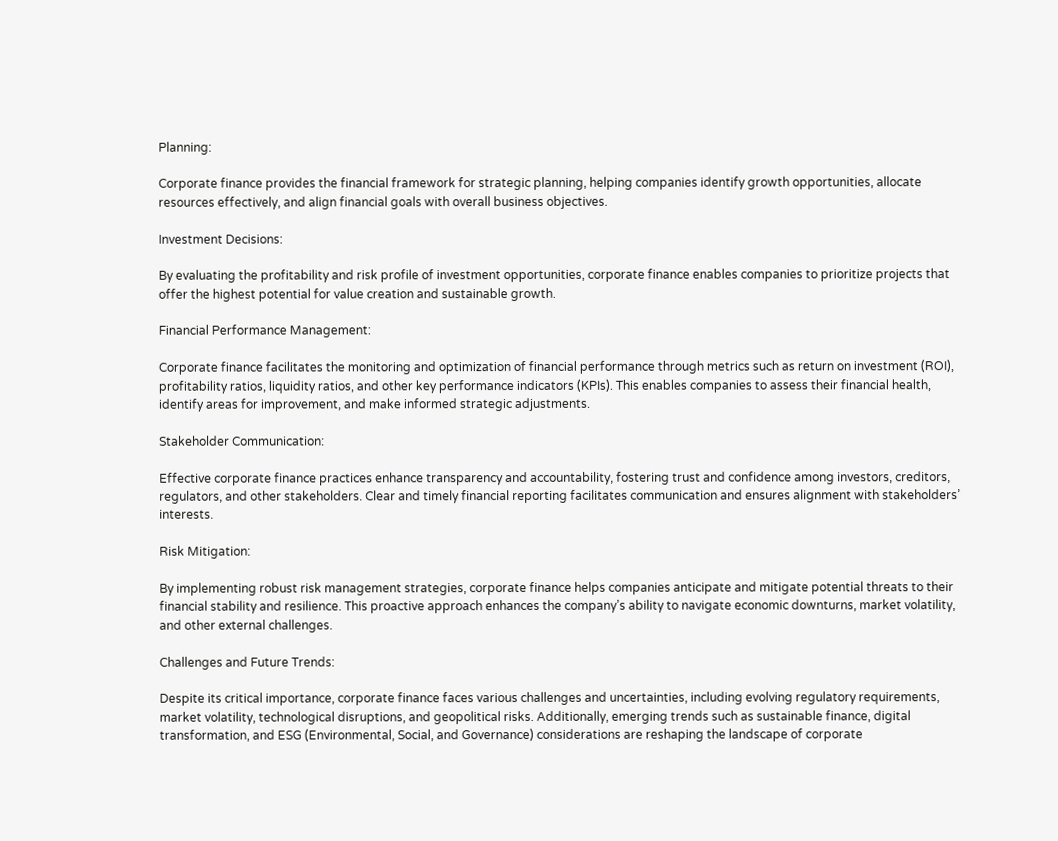Planning:

Corporate finance provides the financial framework for strategic planning, helping companies identify growth opportunities, allocate resources effectively, and align financial goals with overall business objectives.

Investment Decisions:

By evaluating the profitability and risk profile of investment opportunities, corporate finance enables companies to prioritize projects that offer the highest potential for value creation and sustainable growth.

Financial Performance Management:

Corporate finance facilitates the monitoring and optimization of financial performance through metrics such as return on investment (ROI), profitability ratios, liquidity ratios, and other key performance indicators (KPIs). This enables companies to assess their financial health, identify areas for improvement, and make informed strategic adjustments.

Stakeholder Communication:

Effective corporate finance practices enhance transparency and accountability, fostering trust and confidence among investors, creditors, regulators, and other stakeholders. Clear and timely financial reporting facilitates communication and ensures alignment with stakeholders’ interests.

Risk Mitigation:

By implementing robust risk management strategies, corporate finance helps companies anticipate and mitigate potential threats to their financial stability and resilience. This proactive approach enhances the company’s ability to navigate economic downturns, market volatility, and other external challenges.

Challenges and Future Trends:

Despite its critical importance, corporate finance faces various challenges and uncertainties, including evolving regulatory requirements, market volatility, technological disruptions, and geopolitical risks. Additionally, emerging trends such as sustainable finance, digital transformation, and ESG (Environmental, Social, and Governance) considerations are reshaping the landscape of corporate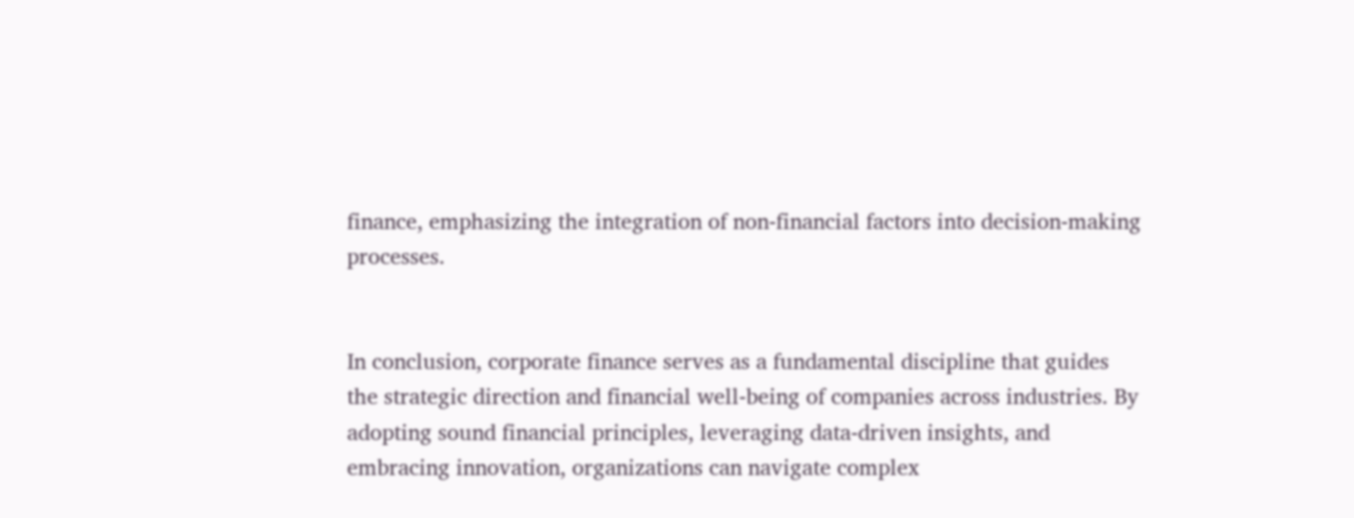finance, emphasizing the integration of non-financial factors into decision-making processes.


In conclusion, corporate finance serves as a fundamental discipline that guides the strategic direction and financial well-being of companies across industries. By adopting sound financial principles, leveraging data-driven insights, and embracing innovation, organizations can navigate complex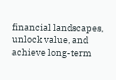financial landscapes, unlock value, and achieve long-term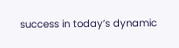success in today’s dynamic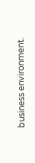business environment.